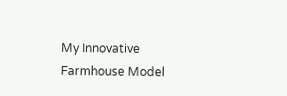My Innovative Farmhouse Model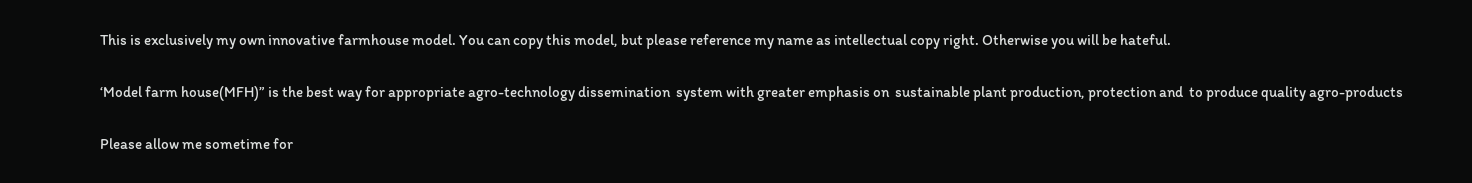This is exclusively my own innovative farmhouse model. You can copy this model, but please reference my name as intellectual copy right. Otherwise you will be hateful.

‘Model farm house(MFH)” is the best way for appropriate agro-technology dissemination  system with greater emphasis on  sustainable plant production, protection and  to produce quality agro-products

Please allow me sometime for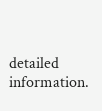detailed information.